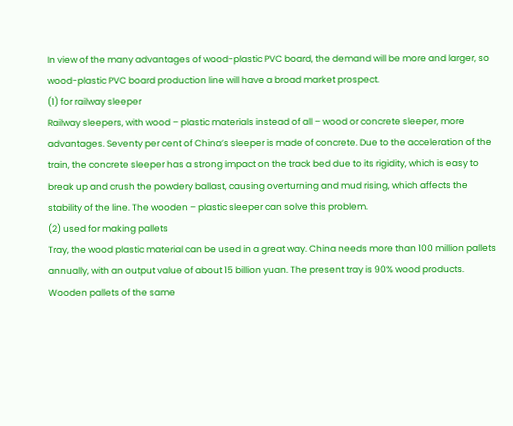In view of the many advantages of wood-plastic PVC board, the demand will be more and larger, so wood-plastic PVC board production line will have a broad market prospect.
(1) for railway sleeper
Railway sleepers, with wood – plastic materials instead of all – wood or concrete sleeper, more advantages. Seventy per cent of China’s sleeper is made of concrete. Due to the acceleration of the train, the concrete sleeper has a strong impact on the track bed due to its rigidity, which is easy to break up and crush the powdery ballast, causing overturning and mud rising, which affects the stability of the line. The wooden – plastic sleeper can solve this problem.
(2) used for making pallets
Tray, the wood plastic material can be used in a great way. China needs more than 100 million pallets annually, with an output value of about 15 billion yuan. The present tray is 90% wood products. Wooden pallets of the same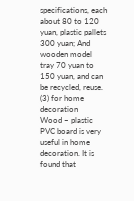specifications, each about 80 to 120 yuan, plastic pallets 300 yuan; And wooden model tray 70 yuan to 150 yuan, and can be recycled, reuse.
(3) for home decoration
Wood – plastic PVC board is very useful in home decoration. It is found that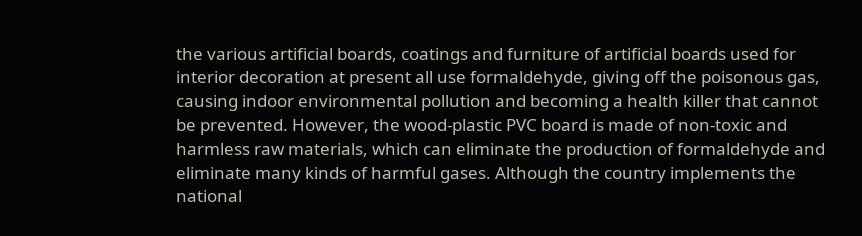the various artificial boards, coatings and furniture of artificial boards used for interior decoration at present all use formaldehyde, giving off the poisonous gas, causing indoor environmental pollution and becoming a health killer that cannot be prevented. However, the wood-plastic PVC board is made of non-toxic and harmless raw materials, which can eliminate the production of formaldehyde and eliminate many kinds of harmful gases. Although the country implements the national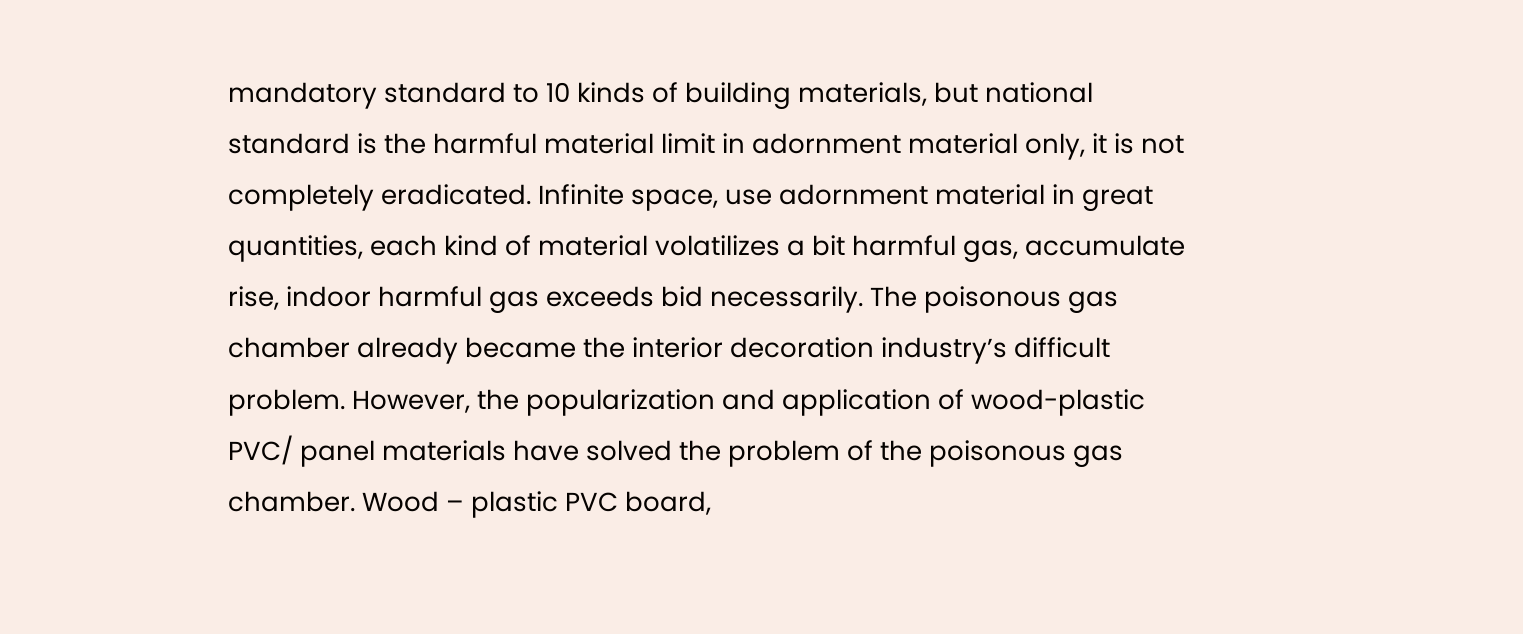mandatory standard to 10 kinds of building materials, but national standard is the harmful material limit in adornment material only, it is not completely eradicated. Infinite space, use adornment material in great quantities, each kind of material volatilizes a bit harmful gas, accumulate rise, indoor harmful gas exceeds bid necessarily. The poisonous gas chamber already became the interior decoration industry’s difficult problem. However, the popularization and application of wood-plastic PVC/ panel materials have solved the problem of the poisonous gas chamber. Wood – plastic PVC board,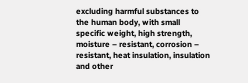excluding harmful substances to the human body, with small specific weight, high strength, moisture – resistant, corrosion – resistant, heat insulation, insulation and other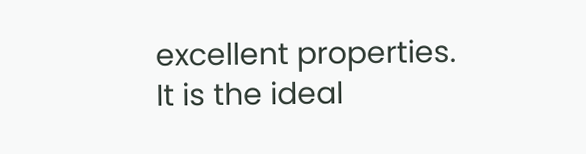excellent properties. It is the ideal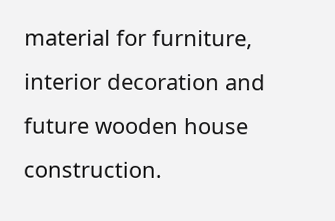material for furniture, interior decoration and future wooden house construction.